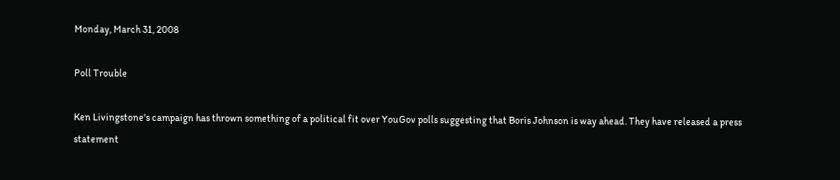Monday, March 31, 2008

Poll Trouble

Ken Livingstone's campaign has thrown something of a political fit over YouGov polls suggesting that Boris Johnson is way ahead. They have released a press statement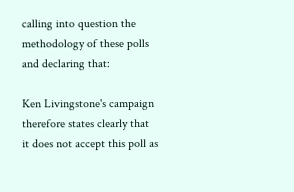calling into question the methodology of these polls and declaring that:

Ken Livingstone's campaign therefore states clearly that it does not accept this poll as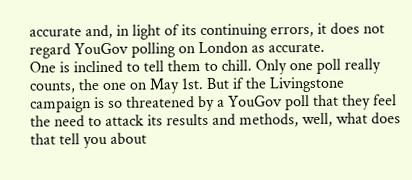accurate and, in light of its continuing errors, it does not regard YouGov polling on London as accurate.
One is inclined to tell them to chill. Only one poll really counts, the one on May 1st. But if the Livingstone campaign is so threatened by a YouGov poll that they feel the need to attack its results and methods, well, what does that tell you about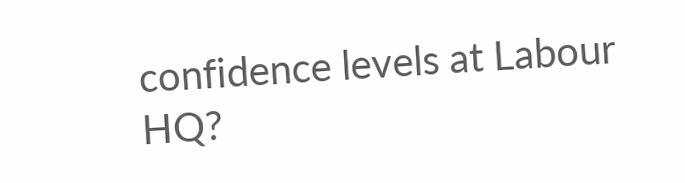confidence levels at Labour HQ?